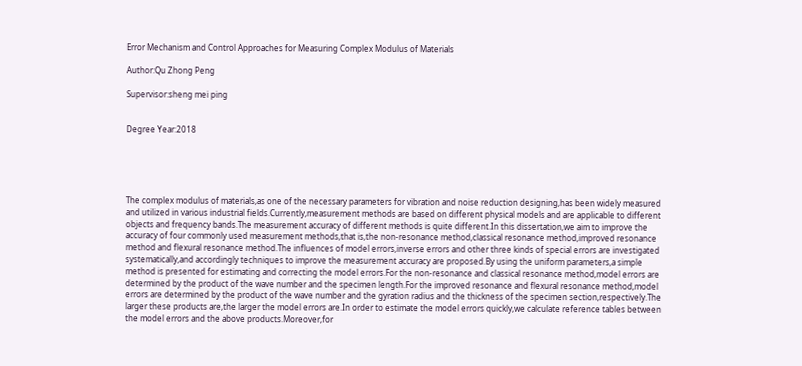Error Mechanism and Control Approaches for Measuring Complex Modulus of Materials

Author:Qu Zhong Peng

Supervisor:sheng mei ping


Degree Year:2018





The complex modulus of materials,as one of the necessary parameters for vibration and noise reduction designing,has been widely measured and utilized in various industrial fields.Currently,measurement methods are based on different physical models and are applicable to different objects and frequency bands.The measurement accuracy of different methods is quite different.In this dissertation,we aim to improve the accuracy of four commonly used measurement methods,that is,the non-resonance method,classical resonance method,improved resonance method and flexural resonance method.The influences of model errors,inverse errors and other three kinds of special errors are investigated systematically,and accordingly techniques to improve the measurement accuracy are proposed.By using the uniform parameters,a simple method is presented for estimating and correcting the model errors.For the non-resonance and classical resonance method,model errors are determined by the product of the wave number and the specimen length.For the improved resonance and flexural resonance method,model errors are determined by the product of the wave number and the gyration radius and the thickness of the specimen section,respectively.The larger these products are,the larger the model errors are.In order to estimate the model errors quickly,we calculate reference tables between the model errors and the above products.Moreover,for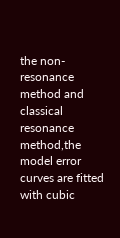the non-resonance method and classical resonance method,the model error curves are fitted with cubic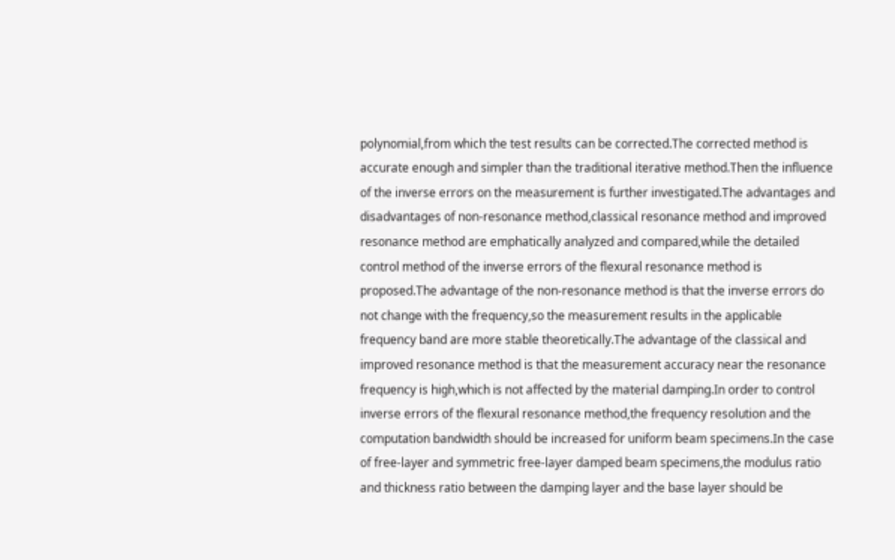polynomial,from which the test results can be corrected.The corrected method is accurate enough and simpler than the traditional iterative method.Then the influence of the inverse errors on the measurement is further investigated.The advantages and disadvantages of non-resonance method,classical resonance method and improved resonance method are emphatically analyzed and compared,while the detailed control method of the inverse errors of the flexural resonance method is proposed.The advantage of the non-resonance method is that the inverse errors do not change with the frequency,so the measurement results in the applicable frequency band are more stable theoretically.The advantage of the classical and improved resonance method is that the measurement accuracy near the resonance frequency is high,which is not affected by the material damping.In order to control inverse errors of the flexural resonance method,the frequency resolution and the computation bandwidth should be increased for uniform beam specimens.In the case of free-layer and symmetric free-layer damped beam specimens,the modulus ratio and thickness ratio between the damping layer and the base layer should be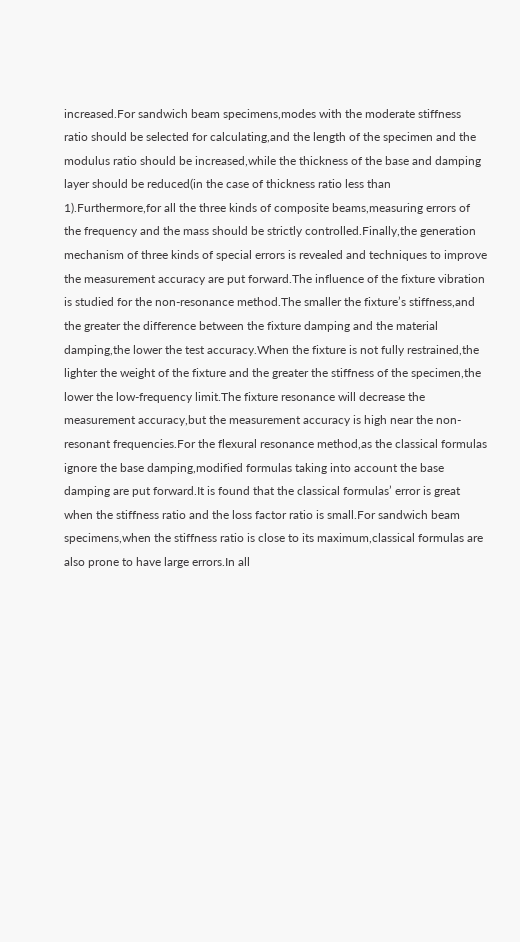increased.For sandwich beam specimens,modes with the moderate stiffness ratio should be selected for calculating,and the length of the specimen and the modulus ratio should be increased,while the thickness of the base and damping layer should be reduced(in the case of thickness ratio less than 1).Furthermore,for all the three kinds of composite beams,measuring errors of the frequency and the mass should be strictly controlled.Finally,the generation mechanism of three kinds of special errors is revealed and techniques to improve the measurement accuracy are put forward.The influence of the fixture vibration is studied for the non-resonance method.The smaller the fixture’s stiffness,and the greater the difference between the fixture damping and the material damping,the lower the test accuracy.When the fixture is not fully restrained,the lighter the weight of the fixture and the greater the stiffness of the specimen,the lower the low-frequency limit.The fixture resonance will decrease the measurement accuracy,but the measurement accuracy is high near the non-resonant frequencies.For the flexural resonance method,as the classical formulas ignore the base damping,modified formulas taking into account the base damping are put forward.It is found that the classical formulas’ error is great when the stiffness ratio and the loss factor ratio is small.For sandwich beam specimens,when the stiffness ratio is close to its maximum,classical formulas are also prone to have large errors.In all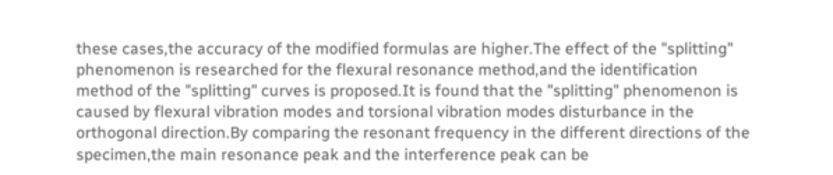these cases,the accuracy of the modified formulas are higher.The effect of the "splitting" phenomenon is researched for the flexural resonance method,and the identification method of the "splitting" curves is proposed.It is found that the "splitting" phenomenon is caused by flexural vibration modes and torsional vibration modes disturbance in the orthogonal direction.By comparing the resonant frequency in the different directions of the specimen,the main resonance peak and the interference peak can be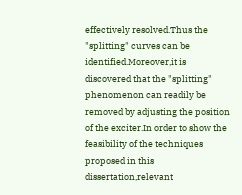effectively resolved.Thus the "splitting" curves can be identified.Moreover,it is discovered that the "splitting" phenomenon can readily be removed by adjusting the position of the exciter.In order to show the feasibility of the techniques proposed in this dissertation,relevant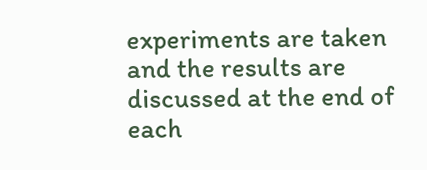experiments are taken and the results are discussed at the end of each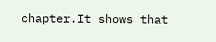chapter.It shows that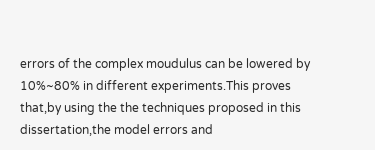errors of the complex moudulus can be lowered by 10%~80% in different experiments.This proves that,by using the the techniques proposed in this dissertation,the model errors and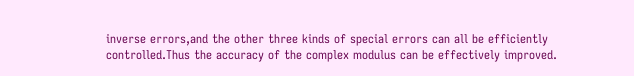inverse errors,and the other three kinds of special errors can all be efficiently controlled.Thus the accuracy of the complex modulus can be effectively improved.